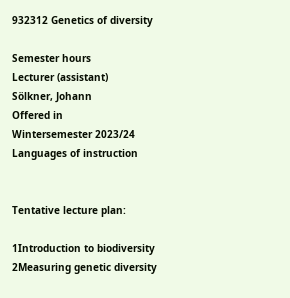932312 Genetics of diversity

Semester hours
Lecturer (assistant)
Sölkner, Johann
Offered in
Wintersemester 2023/24
Languages of instruction


Tentative lecture plan:

1Introduction to biodiversity
2Measuring genetic diversity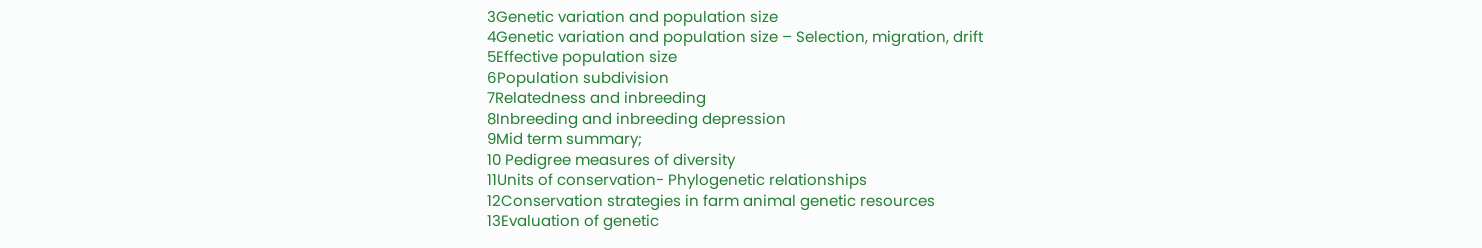3Genetic variation and population size
4Genetic variation and population size – Selection, migration, drift
5Effective population size
6Population subdivision
7Relatedness and inbreeding
8Inbreeding and inbreeding depression
9Mid term summary;
10 Pedigree measures of diversity
11Units of conservation- Phylogenetic relationships
12Conservation strategies in farm animal genetic resources
13Evaluation of genetic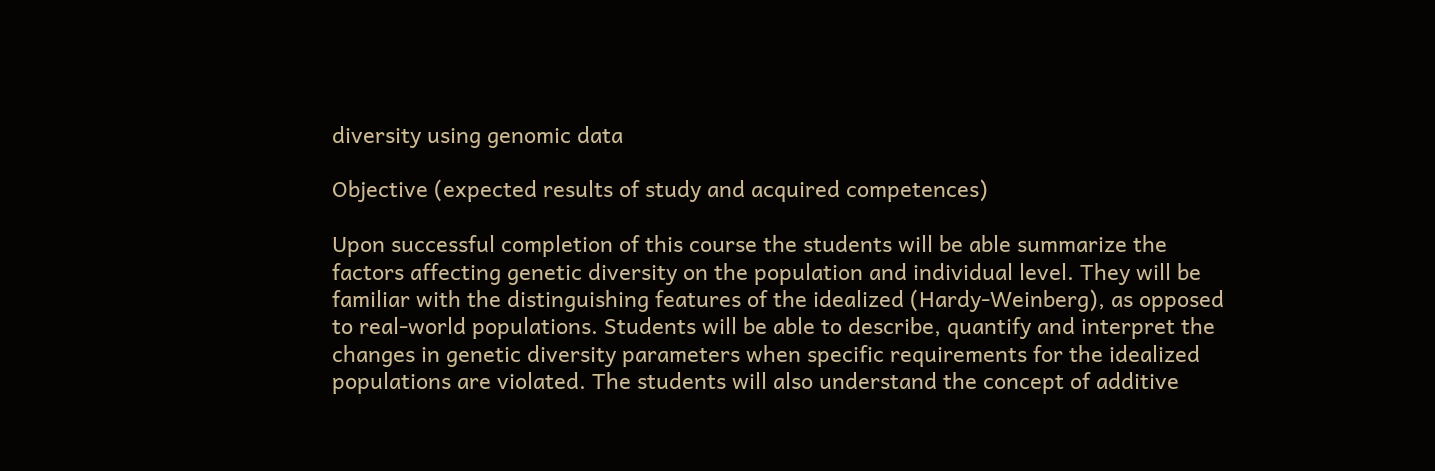diversity using genomic data

Objective (expected results of study and acquired competences)

Upon successful completion of this course the students will be able summarize the factors affecting genetic diversity on the population and individual level. They will be familiar with the distinguishing features of the idealized (Hardy-Weinberg), as opposed to real-world populations. Students will be able to describe, quantify and interpret the changes in genetic diversity parameters when specific requirements for the idealized populations are violated. The students will also understand the concept of additive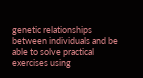genetic relationships between individuals and be able to solve practical exercises using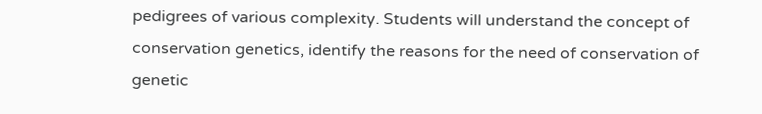pedigrees of various complexity. Students will understand the concept of conservation genetics, identify the reasons for the need of conservation of genetic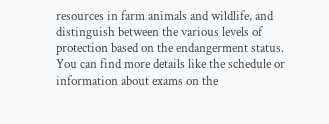resources in farm animals and wildlife, and distinguish between the various levels of protection based on the endangerment status.
You can find more details like the schedule or information about exams on the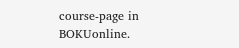course-page in BOKUonline.